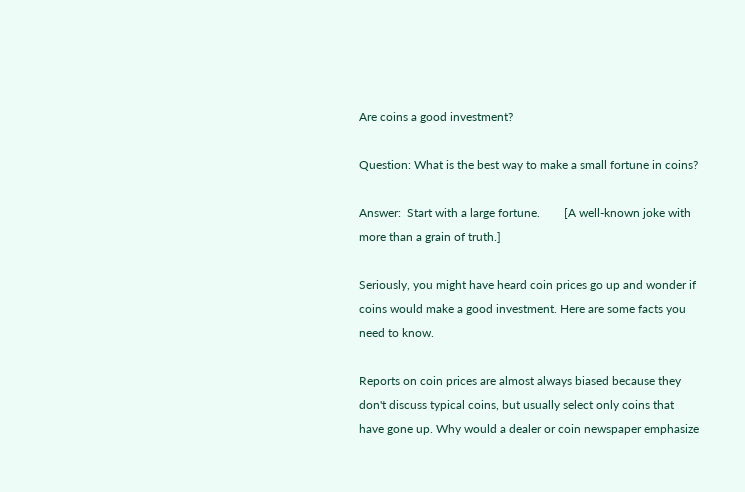Are coins a good investment?

Question: What is the best way to make a small fortune in coins?

Answer:  Start with a large fortune.        [A well-known joke with more than a grain of truth.]

Seriously, you might have heard coin prices go up and wonder if coins would make a good investment. Here are some facts you need to know.

Reports on coin prices are almost always biased because they don't discuss typical coins, but usually select only coins that have gone up. Why would a dealer or coin newspaper emphasize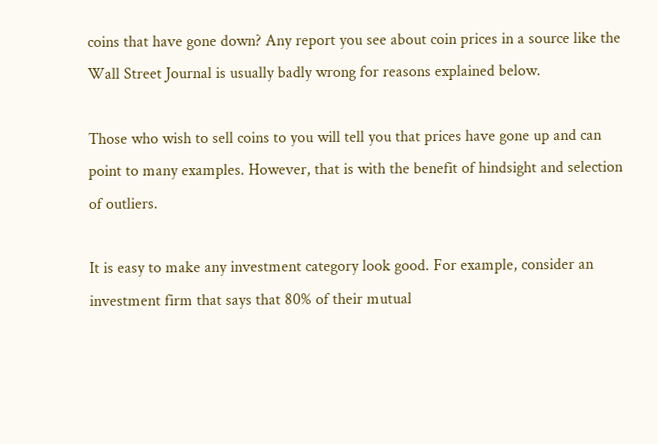coins that have gone down? Any report you see about coin prices in a source like the Wall Street Journal is usually badly wrong for reasons explained below.

Those who wish to sell coins to you will tell you that prices have gone up and can point to many examples. However, that is with the benefit of hindsight and selection of outliers.

It is easy to make any investment category look good. For example, consider an investment firm that says that 80% of their mutual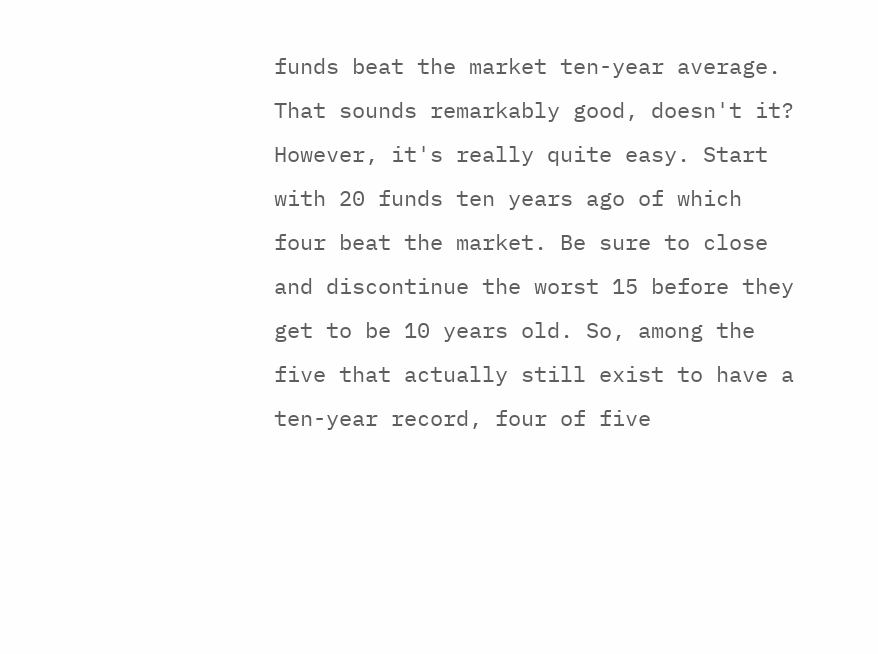funds beat the market ten-year average. That sounds remarkably good, doesn't it? However, it's really quite easy. Start with 20 funds ten years ago of which four beat the market. Be sure to close and discontinue the worst 15 before they get to be 10 years old. So, among the five that actually still exist to have a ten-year record, four of five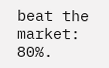beat the market: 80%.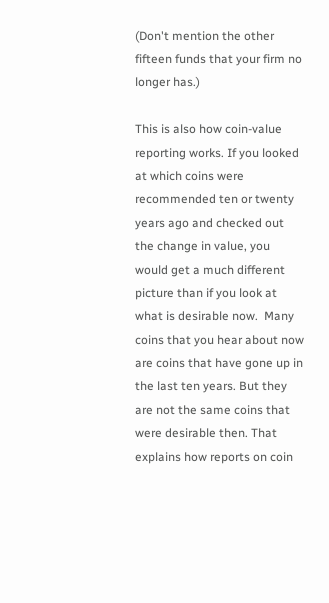(Don't mention the other fifteen funds that your firm no longer has.)

This is also how coin-value reporting works. If you looked at which coins were recommended ten or twenty years ago and checked out the change in value, you would get a much different picture than if you look at what is desirable now.  Many coins that you hear about now are coins that have gone up in the last ten years. But they are not the same coins that were desirable then. That explains how reports on coin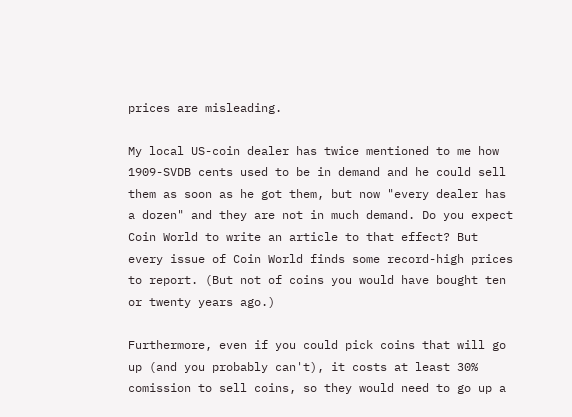prices are misleading.

My local US-coin dealer has twice mentioned to me how 1909-SVDB cents used to be in demand and he could sell them as soon as he got them, but now "every dealer has a dozen" and they are not in much demand. Do you expect Coin World to write an article to that effect? But every issue of Coin World finds some record-high prices to report. (But not of coins you would have bought ten or twenty years ago.)

Furthermore, even if you could pick coins that will go up (and you probably can't), it costs at least 30% comission to sell coins, so they would need to go up a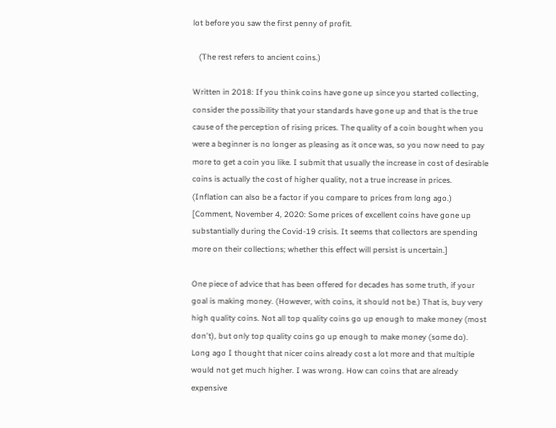lot before you saw the first penny of profit.

   (The rest refers to ancient coins.)

Written in 2018: If you think coins have gone up since you started collecting, consider the possibility that your standards have gone up and that is the true cause of the perception of rising prices. The quality of a coin bought when you were a beginner is no longer as pleasing as it once was, so you now need to pay more to get a coin you like. I submit that usually the increase in cost of desirable coins is actually the cost of higher quality, not a true increase in prices. (Inflation can also be a factor if you compare to prices from long ago.) [Comment, November 4, 2020: Some prices of excellent coins have gone up substantially during the Covid-19 crisis. It seems that collectors are spending more on their collections; whether this effect will persist is uncertain.]

One piece of advice that has been offered for decades has some truth, if your goal is making money. (However, with coins, it should not be.) That is, buy very high quality coins. Not all top quality coins go up enough to make money (most don't), but only top quality coins go up enough to make money (some do). Long ago I thought that nicer coins already cost a lot more and that multiple would not get much higher. I was wrong. How can coins that are already expensive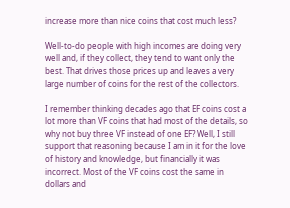increase more than nice coins that cost much less?

Well-to-do people with high incomes are doing very well and, if they collect, they tend to want only the best. That drives those prices up and leaves a very large number of coins for the rest of the collectors.

I remember thinking decades ago that EF coins cost a lot more than VF coins that had most of the details, so why not buy three VF instead of one EF? Well, I still support that reasoning because I am in it for the love of history and knowledge, but financially it was incorrect. Most of the VF coins cost the same in dollars and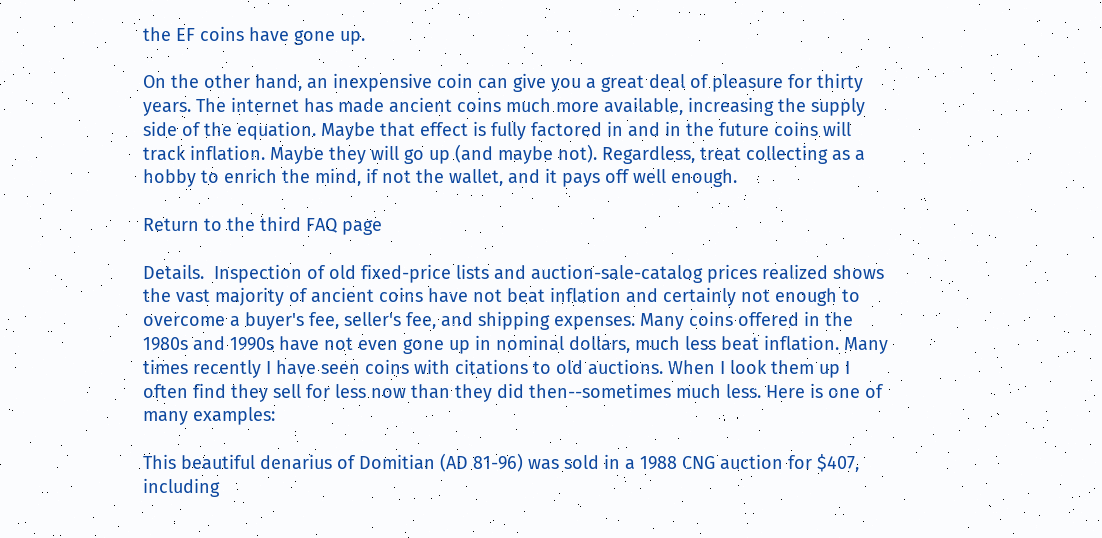the EF coins have gone up.

On the other hand, an inexpensive coin can give you a great deal of pleasure for thirty years. The internet has made ancient coins much more available, increasing the supply side of the equation. Maybe that effect is fully factored in and in the future coins will track inflation. Maybe they will go up (and maybe not). Regardless, treat collecting as a hobby to enrich the mind, if not the wallet, and it pays off well enough.

Return to the third FAQ page

Details.  Inspection of old fixed-price lists and auction-sale-catalog prices realized shows the vast majority of ancient coins have not beat inflation and certainly not enough to overcome a buyer's fee, seller's fee, and shipping expenses. Many coins offered in the 1980s and 1990s have not even gone up in nominal dollars, much less beat inflation. Many times recently I have seen coins with citations to old auctions. When I look them up I often find they sell for less now than they did then--sometimes much less. Here is one of many examples:

This beautiful denarius of Domitian (AD 81-96) was sold in a 1988 CNG auction for $407, including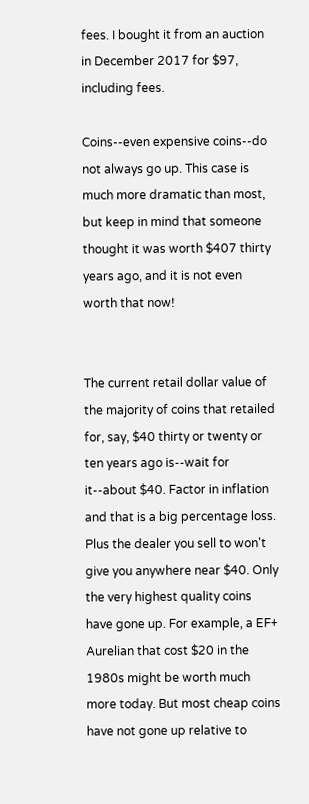fees. I bought it from an auction in December 2017 for $97, including fees.

Coins--even expensive coins--do not always go up. This case is much more dramatic than most, but keep in mind that someone thought it was worth $407 thirty years ago, and it is not even worth that now!


The current retail dollar value of the majority of coins that retailed for, say, $40 thirty or twenty or ten years ago is--wait for it--about $40. Factor in inflation and that is a big percentage loss. Plus the dealer you sell to won't give you anywhere near $40. Only the very highest quality coins have gone up. For example, a EF+ Aurelian that cost $20 in the 1980s might be worth much more today. But most cheap coins have not gone up relative to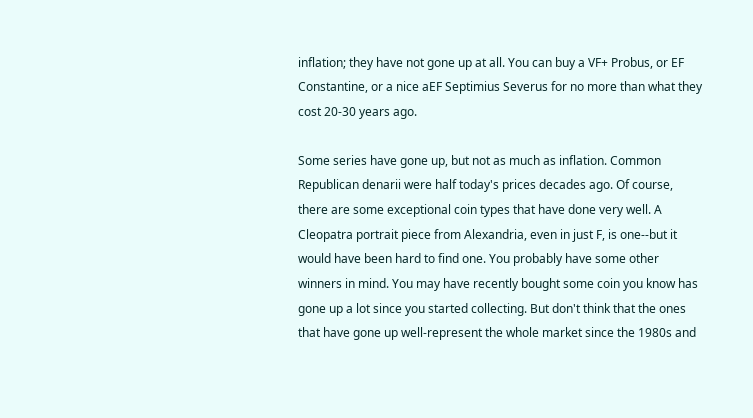inflation; they have not gone up at all. You can buy a VF+ Probus, or EF Constantine, or a nice aEF Septimius Severus for no more than what they cost 20-30 years ago.

Some series have gone up, but not as much as inflation. Common Republican denarii were half today's prices decades ago. Of course, there are some exceptional coin types that have done very well. A Cleopatra portrait piece from Alexandria, even in just F, is one--but it would have been hard to find one. You probably have some other winners in mind. You may have recently bought some coin you know has gone up a lot since you started collecting. But don't think that the ones that have gone up well-represent the whole market since the 1980s and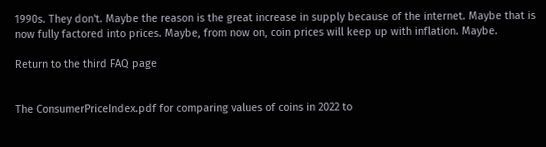1990s. They don't. Maybe the reason is the great increase in supply because of the internet. Maybe that is now fully factored into prices. Maybe, from now on, coin prices will keep up with inflation. Maybe.

Return to the third FAQ page


The ConsumerPriceIndex.pdf for comparing values of coins in 2022 to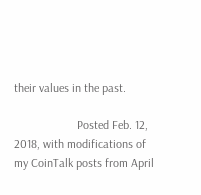their values in the past.

                     Posted Feb. 12, 2018, with modifications of my CoinTalk posts from April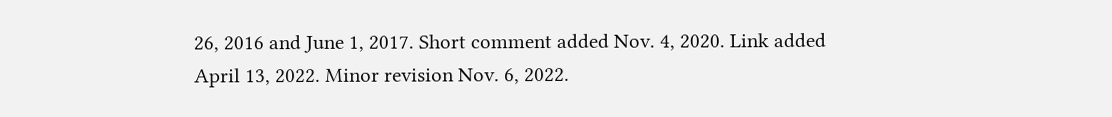26, 2016 and June 1, 2017. Short comment added Nov. 4, 2020. Link added April 13, 2022. Minor revision Nov. 6, 2022.